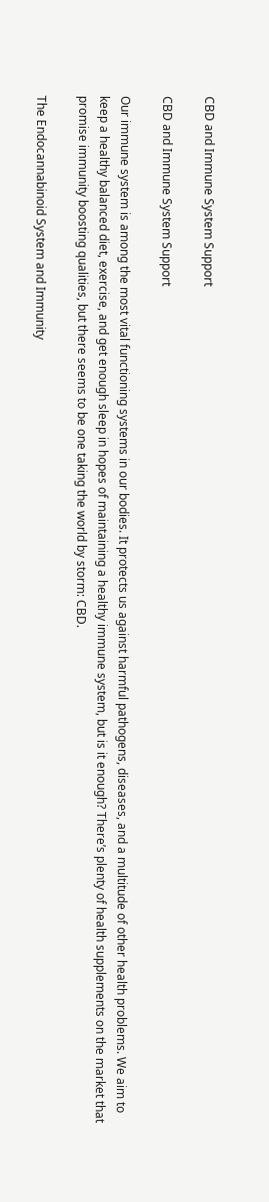CBD and Immune System Support

CBD and Immune System Support

Our immune system is among the most vital functioning systems in our bodies. It protects us against harmful pathogens, diseases, and a multitude of other health problems. We aim to keep a healthy balanced diet, exercise, and get enough sleep in hopes of maintaining a healthy immune system, but is it enough? There’s plenty of health supplements on the market that promise immunity boosting qualities, but there seems to be one taking the world by storm: CBD.

The Endocannabinoid System and Immunity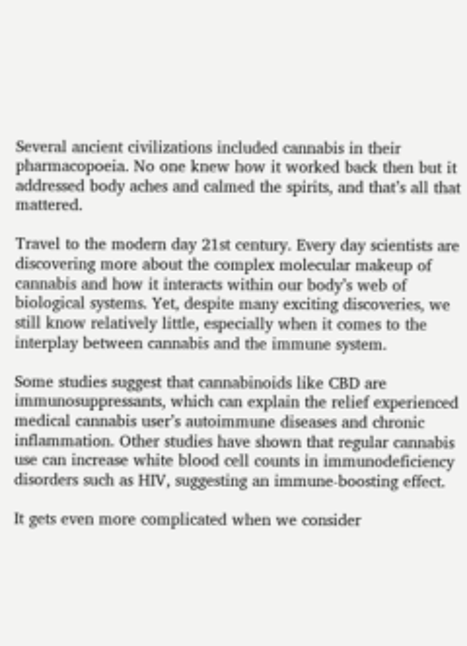Several ancient civilizations included cannabis in their pharmacopoeia. No one knew how it worked back then but it addressed body aches and calmed the spirits, and that’s all that mattered.

Travel to the modern day 21st century. Every day scientists are discovering more about the complex molecular makeup of cannabis and how it interacts within our body’s web of biological systems. Yet, despite many exciting discoveries, we still know relatively little, especially when it comes to the interplay between cannabis and the immune system.

Some studies suggest that cannabinoids like CBD are immunosuppressants, which can explain the relief experienced medical cannabis user’s autoimmune diseases and chronic inflammation. Other studies have shown that regular cannabis use can increase white blood cell counts in immunodeficiency disorders such as HIV, suggesting an immune-boosting effect.

It gets even more complicated when we consider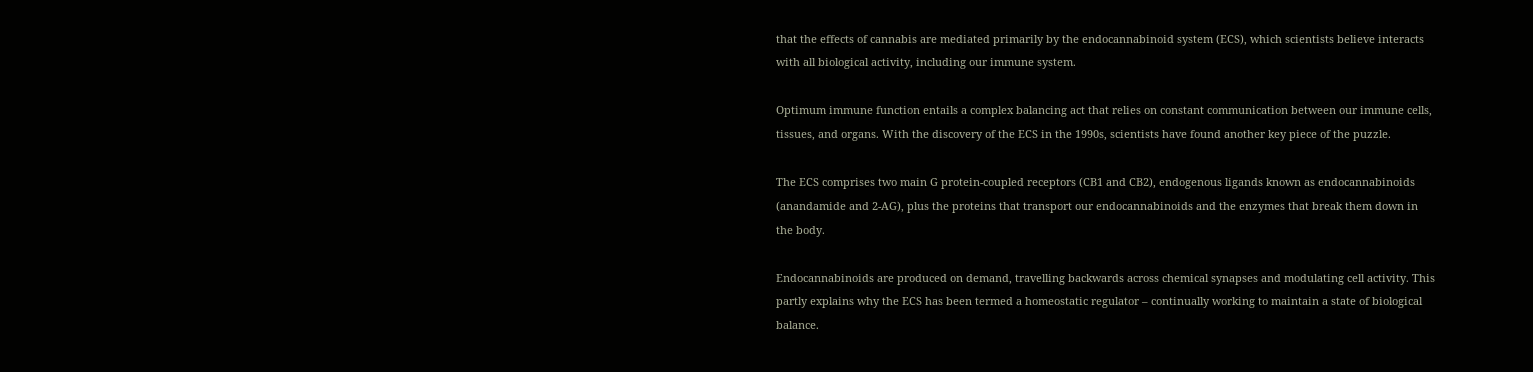that the effects of cannabis are mediated primarily by the endocannabinoid system (ECS), which scientists believe interacts with all biological activity, including our immune system.

Optimum immune function entails a complex balancing act that relies on constant communication between our immune cells, tissues, and organs. With the discovery of the ECS in the 1990s, scientists have found another key piece of the puzzle.

The ECS comprises two main G protein-coupled receptors (CB1 and CB2), endogenous ligands known as endocannabinoids (anandamide and 2-AG), plus the proteins that transport our endocannabinoids and the enzymes that break them down in the body.

Endocannabinoids are produced on demand, travelling backwards across chemical synapses and modulating cell activity. This partly explains why the ECS has been termed a homeostatic regulator – continually working to maintain a state of biological balance.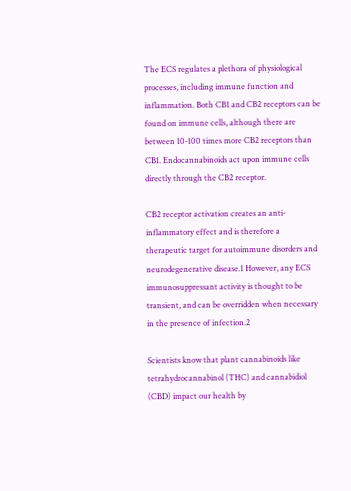The ECS regulates a plethora of physiological processes, including immune function and inflammation. Both CB1 and CB2 receptors can be found on immune cells, although there are between 10-100 times more CB2 receptors than CB1. Endocannabinoids act upon immune cells directly through the CB2 receptor.

CB2 receptor activation creates an anti-inflammatory effect and is therefore a therapeutic target for autoimmune disorders and neurodegenerative disease.1 However, any ECS immunosuppressant activity is thought to be transient, and can be overridden when necessary in the presence of infection.2

Scientists know that plant cannabinoids like tetrahydrocannabinol (THC) and cannabidiol (CBD) impact our health by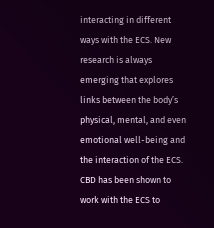interacting in different ways with the ECS. New research is always emerging that explores links between the body’s physical, mental, and even emotional well-being and the interaction of the ECS. CBD has been shown to work with the ECS to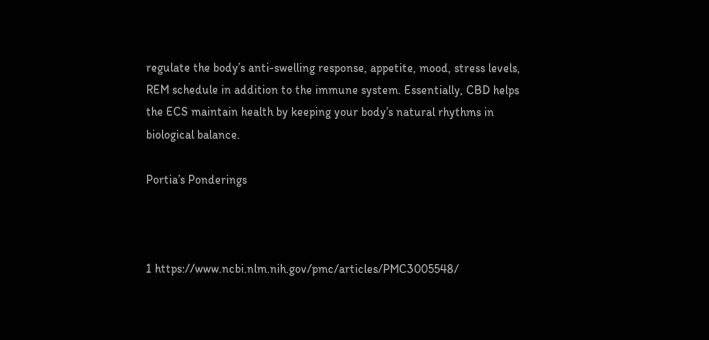regulate the body’s anti-swelling response, appetite, mood, stress levels, REM schedule in addition to the immune system. Essentially, CBD helps the ECS maintain health by keeping your body’s natural rhythms in biological balance.

Portia’s Ponderings



1 https://www.ncbi.nlm.nih.gov/pmc/articles/PMC3005548/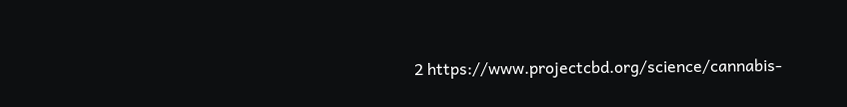2 https://www.projectcbd.org/science/cannabis-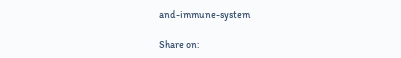and-immune-system

Share on: